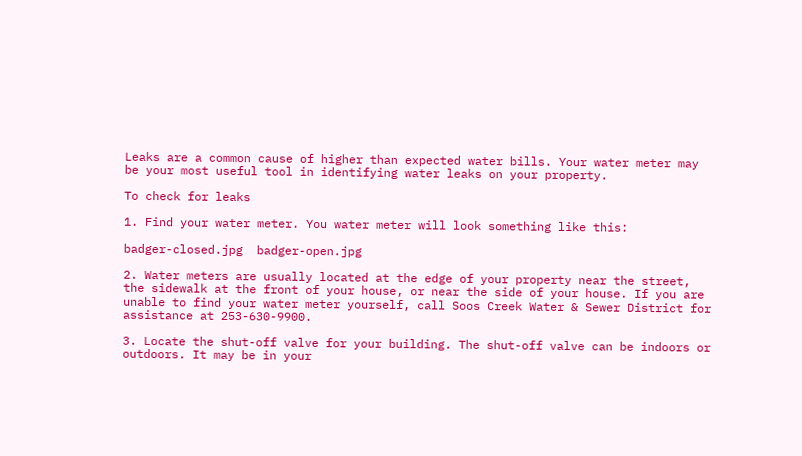Leaks are a common cause of higher than expected water bills. Your water meter may be your most useful tool in identifying water leaks on your property.

To check for leaks

1. Find your water meter. You water meter will look something like this:

badger-closed.jpg  badger-open.jpg

2. Water meters are usually located at the edge of your property near the street, the sidewalk at the front of your house, or near the side of your house. If you are unable to find your water meter yourself, call Soos Creek Water & Sewer District for assistance at 253-630-9900.

3. Locate the shut-off valve for your building. The shut-off valve can be indoors or outdoors. It may be in your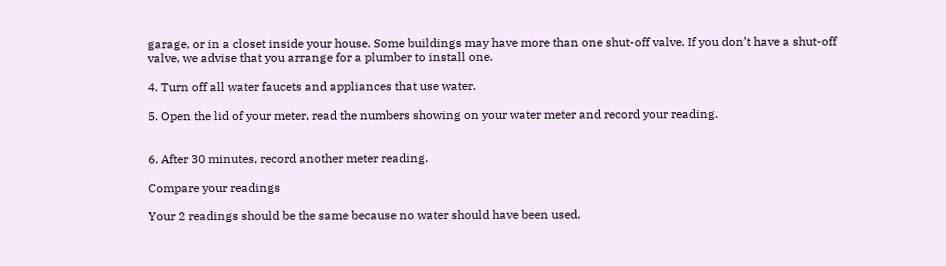garage, or in a closet inside your house. Some buildings may have more than one shut-off valve. If you don’t have a shut-off valve, we advise that you arrange for a plumber to install one.

4. Turn off all water faucets and appliances that use water.

5. Open the lid of your meter, read the numbers showing on your water meter and record your reading.


6. After 30 minutes, record another meter reading.

Compare your readings

Your 2 readings should be the same because no water should have been used.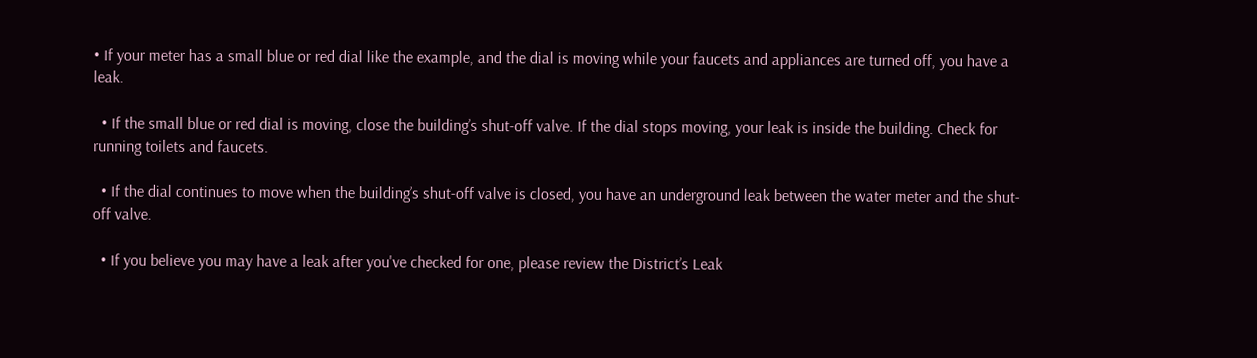• If your meter has a small blue or red dial like the example, and the dial is moving while your faucets and appliances are turned off, you have a leak.

  • If the small blue or red dial is moving, close the building’s shut-off valve. If the dial stops moving, your leak is inside the building. Check for running toilets and faucets.

  • If the dial continues to move when the building’s shut-off valve is closed, you have an underground leak between the water meter and the shut-off valve.

  • If you believe you may have a leak after you've checked for one, please review the District’s Leak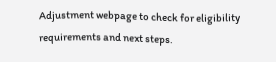Adjustment webpage to check for eligibility requirements and next steps.